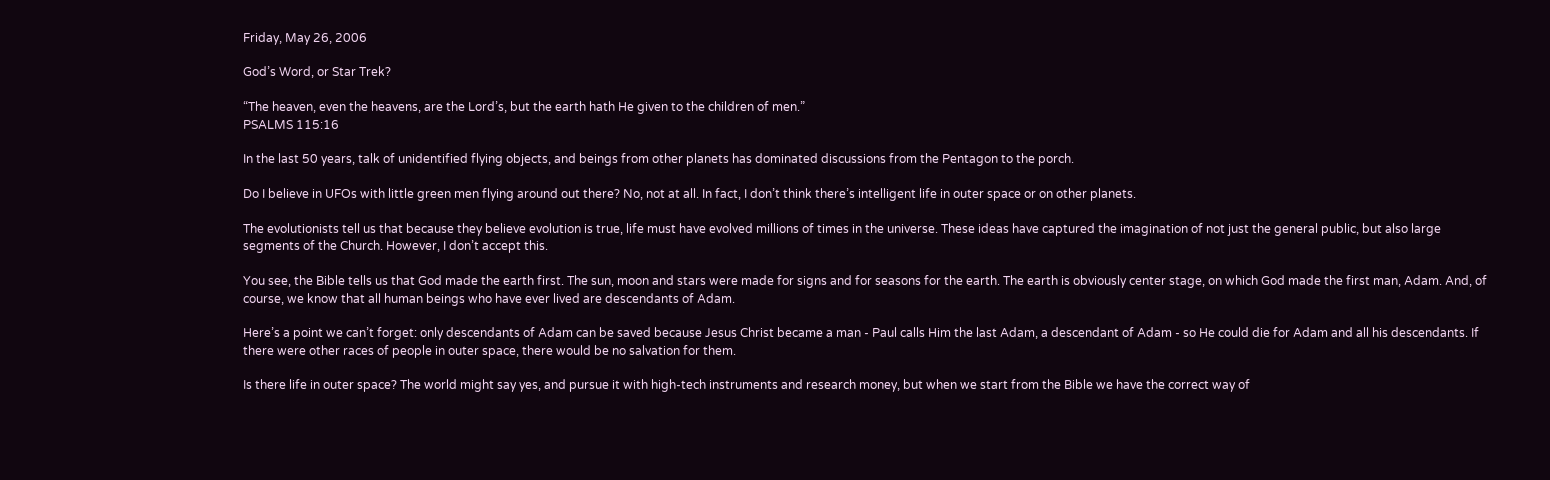Friday, May 26, 2006

God’s Word, or Star Trek?

“The heaven, even the heavens, are the Lord’s, but the earth hath He given to the children of men.”
PSALMS 115:16

In the last 50 years, talk of unidentified flying objects, and beings from other planets has dominated discussions from the Pentagon to the porch.

Do I believe in UFOs with little green men flying around out there? No, not at all. In fact, I don’t think there’s intelligent life in outer space or on other planets.

The evolutionists tell us that because they believe evolution is true, life must have evolved millions of times in the universe. These ideas have captured the imagination of not just the general public, but also large segments of the Church. However, I don’t accept this.

You see, the Bible tells us that God made the earth first. The sun, moon and stars were made for signs and for seasons for the earth. The earth is obviously center stage, on which God made the first man, Adam. And, of course, we know that all human beings who have ever lived are descendants of Adam.

Here’s a point we can’t forget: only descendants of Adam can be saved because Jesus Christ became a man - Paul calls Him the last Adam, a descendant of Adam - so He could die for Adam and all his descendants. If there were other races of people in outer space, there would be no salvation for them.

Is there life in outer space? The world might say yes, and pursue it with high-tech instruments and research money, but when we start from the Bible we have the correct way of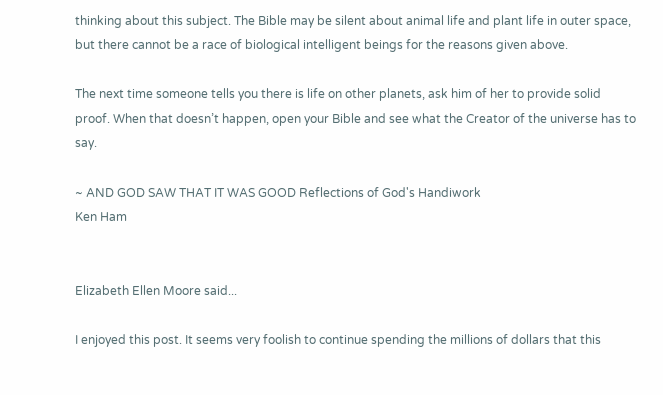thinking about this subject. The Bible may be silent about animal life and plant life in outer space, but there cannot be a race of biological intelligent beings for the reasons given above.

The next time someone tells you there is life on other planets, ask him of her to provide solid proof. When that doesn’t happen, open your Bible and see what the Creator of the universe has to say.

~ AND GOD SAW THAT IT WAS GOOD Reflections of God's Handiwork
Ken Ham


Elizabeth Ellen Moore said...

I enjoyed this post. It seems very foolish to continue spending the millions of dollars that this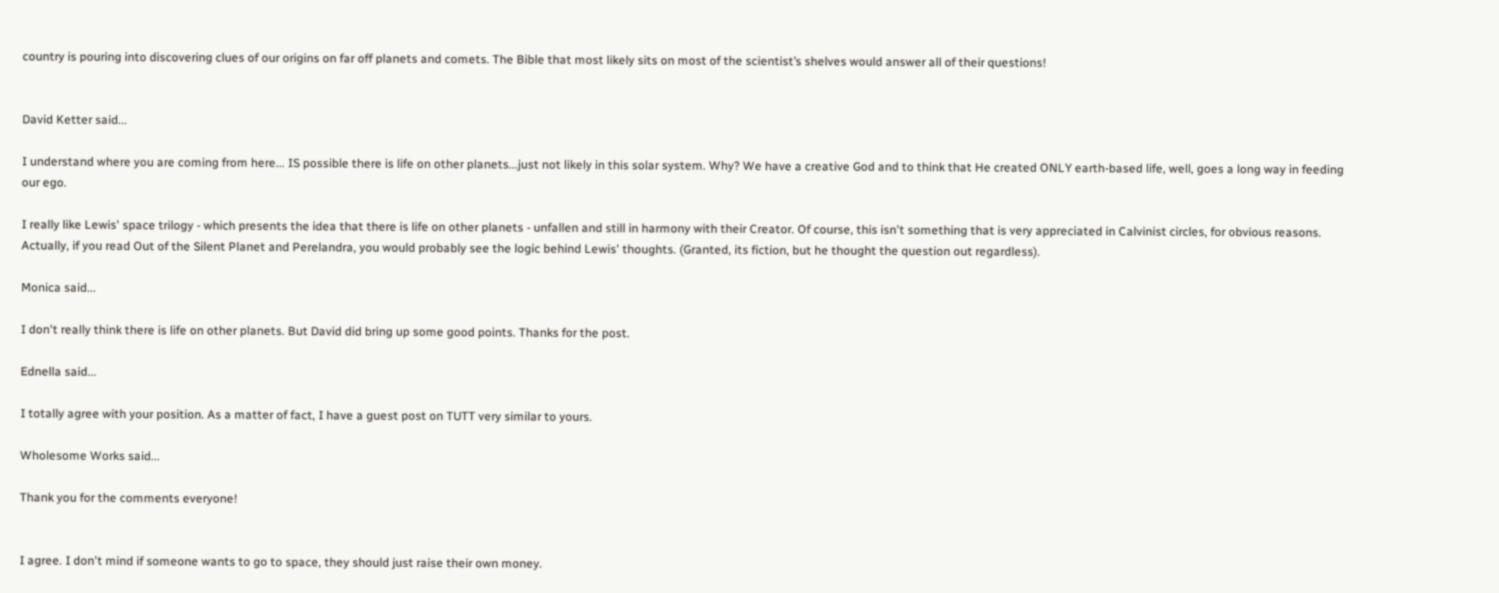country is pouring into discovering clues of our origins on far off planets and comets. The Bible that most likely sits on most of the scientist’s shelves would answer all of their questions!


David Ketter said...

I understand where you are coming from here... IS possible there is life on other planets...just not likely in this solar system. Why? We have a creative God and to think that He created ONLY earth-based life, well, goes a long way in feeding our ego.

I really like Lewis' space trilogy - which presents the idea that there is life on other planets - unfallen and still in harmony with their Creator. Of course, this isn't something that is very appreciated in Calvinist circles, for obvious reasons. Actually, if you read Out of the Silent Planet and Perelandra, you would probably see the logic behind Lewis' thoughts. (Granted, its fiction, but he thought the question out regardless).

Monica said...

I don't really think there is life on other planets. But David did bring up some good points. Thanks for the post.

Ednella said...

I totally agree with your position. As a matter of fact, I have a guest post on TUTT very similar to yours.

Wholesome Works said...

Thank you for the comments everyone!


I agree. I don't mind if someone wants to go to space, they should just raise their own money.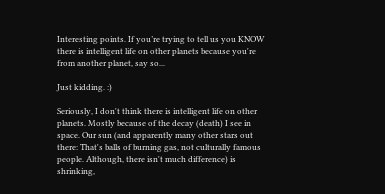Interesting points. If you’re trying to tell us you KNOW there is intelligent life on other planets because you're from another planet, say so...

Just kidding. :)

Seriously, I don't think there is intelligent life on other planets. Mostly because of the decay (death) I see in space. Our sun (and apparently many other stars out there: That's balls of burning gas, not culturally famous people. Although, there isn't much difference) is shrinking,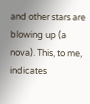and other stars are blowing up (a nova). This, to me, indicates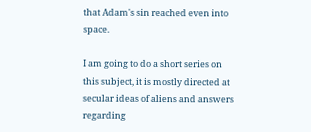that Adam's sin reached even into space.

I am going to do a short series on this subject, it is mostly directed at secular ideas of aliens and answers regarding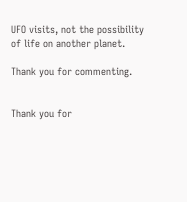UFO visits, not the possibility of life on another planet.

Thank you for commenting.


Thank you for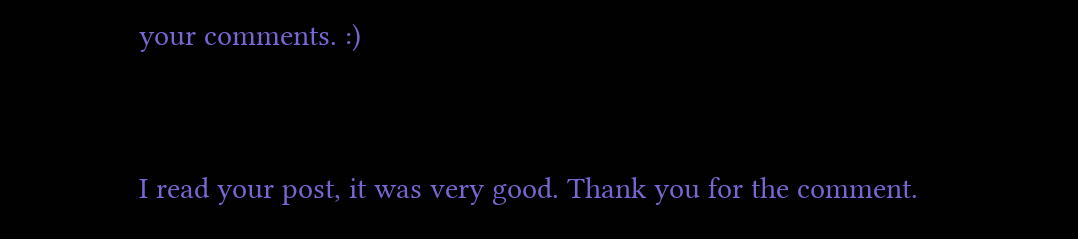your comments. :)


I read your post, it was very good. Thank you for the comment.